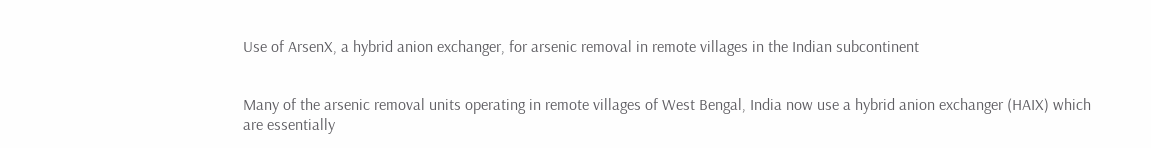Use of ArsenX, a hybrid anion exchanger, for arsenic removal in remote villages in the Indian subcontinent


Many of the arsenic removal units operating in remote villages of West Bengal, India now use a hybrid anion exchanger (HAIX) which are essentially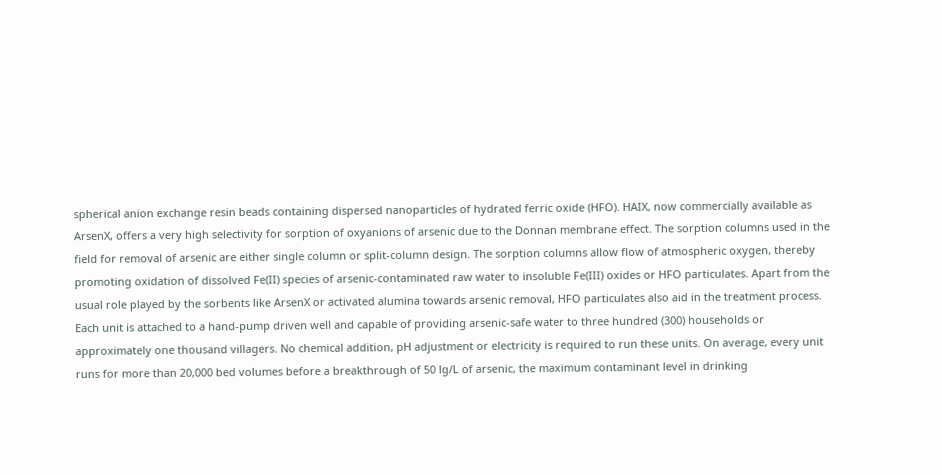spherical anion exchange resin beads containing dispersed nanoparticles of hydrated ferric oxide (HFO). HAIX, now commercially available as ArsenX, offers a very high selectivity for sorption of oxyanions of arsenic due to the Donnan membrane effect. The sorption columns used in the field for removal of arsenic are either single column or split-column design. The sorption columns allow flow of atmospheric oxygen, thereby promoting oxidation of dissolved Fe(II) species of arsenic-contaminated raw water to insoluble Fe(III) oxides or HFO particulates. Apart from the usual role played by the sorbents like ArsenX or activated alumina towards arsenic removal, HFO particulates also aid in the treatment process. Each unit is attached to a hand-pump driven well and capable of providing arsenic-safe water to three hundred (300) households or approximately one thousand villagers. No chemical addition, pH adjustment or electricity is required to run these units. On average, every unit runs for more than 20,000 bed volumes before a breakthrough of 50 lg/L of arsenic, the maximum contaminant level in drinking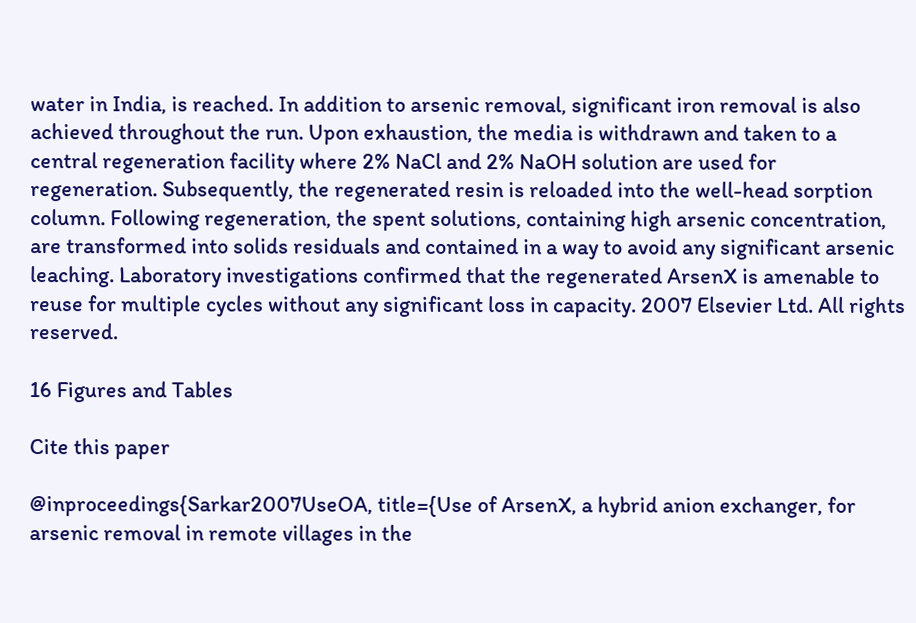water in India, is reached. In addition to arsenic removal, significant iron removal is also achieved throughout the run. Upon exhaustion, the media is withdrawn and taken to a central regeneration facility where 2% NaCl and 2% NaOH solution are used for regeneration. Subsequently, the regenerated resin is reloaded into the well-head sorption column. Following regeneration, the spent solutions, containing high arsenic concentration, are transformed into solids residuals and contained in a way to avoid any significant arsenic leaching. Laboratory investigations confirmed that the regenerated ArsenX is amenable to reuse for multiple cycles without any significant loss in capacity. 2007 Elsevier Ltd. All rights reserved.

16 Figures and Tables

Cite this paper

@inproceedings{Sarkar2007UseOA, title={Use of ArsenX, a hybrid anion exchanger, for arsenic removal in remote villages in the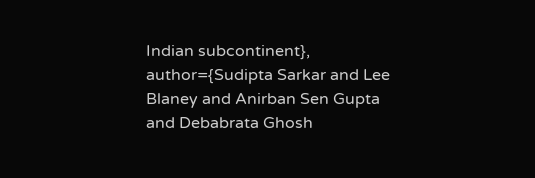Indian subcontinent}, author={Sudipta Sarkar and Lee Blaney and Anirban Sen Gupta and Debabrata Ghosh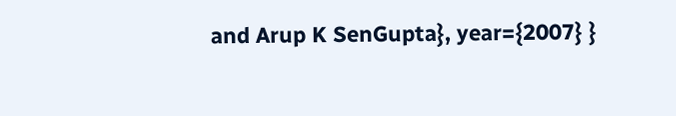and Arup K SenGupta}, year={2007} }